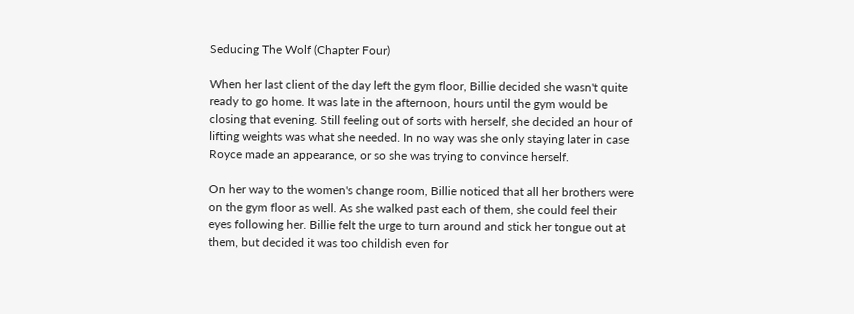Seducing The Wolf (Chapter Four)

When her last client of the day left the gym floor, Billie decided she wasn't quite ready to go home. It was late in the afternoon, hours until the gym would be closing that evening. Still feeling out of sorts with herself, she decided an hour of lifting weights was what she needed. In no way was she only staying later in case Royce made an appearance, or so she was trying to convince herself.

On her way to the women's change room, Billie noticed that all her brothers were on the gym floor as well. As she walked past each of them, she could feel their eyes following her. Billie felt the urge to turn around and stick her tongue out at them, but decided it was too childish even for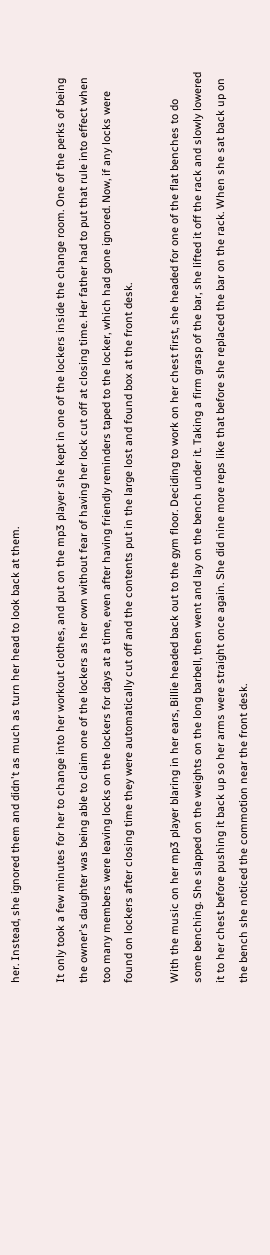her. Instead, she ignored them and didn't as much as turn her head to look back at them.

It only took a few minutes for her to change into her workout clothes, and put on the mp3 player she kept in one of the lockers inside the change room. One of the perks of being the owner's daughter was being able to claim one of the lockers as her own without fear of having her lock cut off at closing time. Her father had to put that rule into effect when too many members were leaving locks on the lockers for days at a time, even after having friendly reminders taped to the locker, which had gone ignored. Now, if any locks were found on lockers after closing time they were automatically cut off and the contents put in the large lost and found box at the front desk.

With the music on her mp3 player blaring in her ears, Billie headed back out to the gym floor. Deciding to work on her chest first, she headed for one of the flat benches to do some benching. She slapped on the weights on the long barbell, then went and lay on the bench under it. Taking a firm grasp of the bar, she lifted it off the rack and slowly lowered it to her chest before pushing it back up so her arms were straight once again. She did nine more reps like that before she replaced the bar on the rack. When she sat back up on the bench she noticed the commotion near the front desk.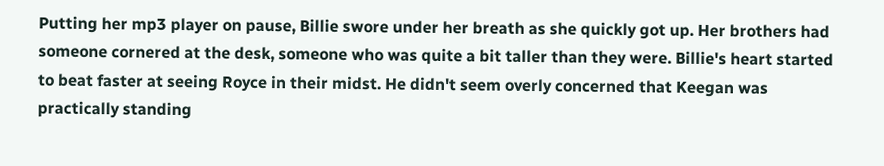Putting her mp3 player on pause, Billie swore under her breath as she quickly got up. Her brothers had someone cornered at the desk, someone who was quite a bit taller than they were. Billie's heart started to beat faster at seeing Royce in their midst. He didn't seem overly concerned that Keegan was practically standing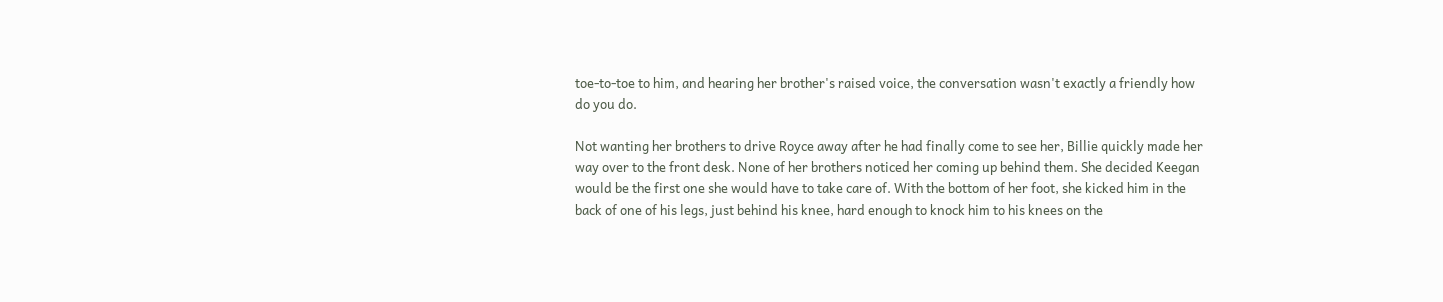toe-to-toe to him, and hearing her brother's raised voice, the conversation wasn't exactly a friendly how do you do.

Not wanting her brothers to drive Royce away after he had finally come to see her, Billie quickly made her way over to the front desk. None of her brothers noticed her coming up behind them. She decided Keegan would be the first one she would have to take care of. With the bottom of her foot, she kicked him in the back of one of his legs, just behind his knee, hard enough to knock him to his knees on the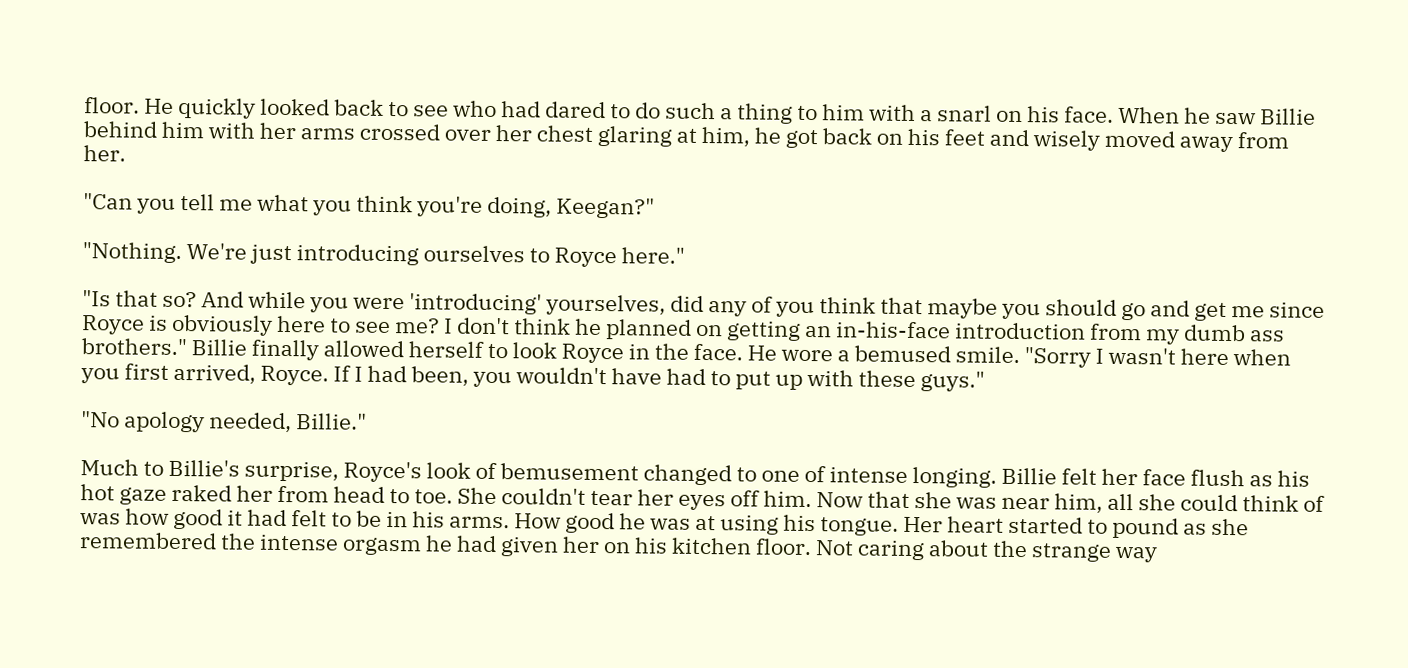floor. He quickly looked back to see who had dared to do such a thing to him with a snarl on his face. When he saw Billie behind him with her arms crossed over her chest glaring at him, he got back on his feet and wisely moved away from her.

"Can you tell me what you think you're doing, Keegan?"

"Nothing. We're just introducing ourselves to Royce here."

"Is that so? And while you were 'introducing' yourselves, did any of you think that maybe you should go and get me since Royce is obviously here to see me? I don't think he planned on getting an in-his-face introduction from my dumb ass brothers." Billie finally allowed herself to look Royce in the face. He wore a bemused smile. "Sorry I wasn't here when you first arrived, Royce. If I had been, you wouldn't have had to put up with these guys."

"No apology needed, Billie."

Much to Billie's surprise, Royce's look of bemusement changed to one of intense longing. Billie felt her face flush as his hot gaze raked her from head to toe. She couldn't tear her eyes off him. Now that she was near him, all she could think of was how good it had felt to be in his arms. How good he was at using his tongue. Her heart started to pound as she remembered the intense orgasm he had given her on his kitchen floor. Not caring about the strange way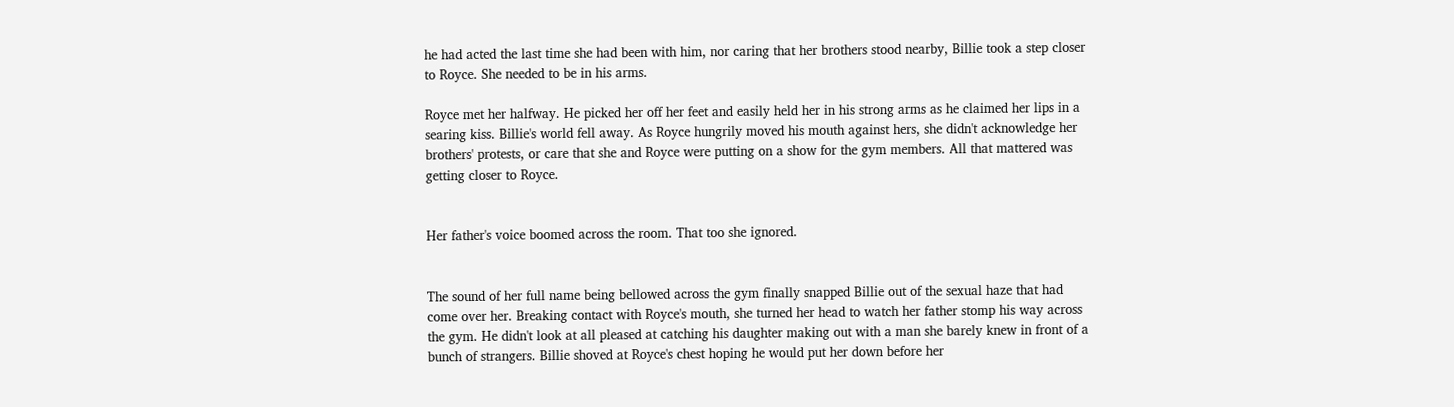he had acted the last time she had been with him, nor caring that her brothers stood nearby, Billie took a step closer to Royce. She needed to be in his arms.

Royce met her halfway. He picked her off her feet and easily held her in his strong arms as he claimed her lips in a searing kiss. Billie's world fell away. As Royce hungrily moved his mouth against hers, she didn't acknowledge her brothers' protests, or care that she and Royce were putting on a show for the gym members. All that mattered was getting closer to Royce.


Her father's voice boomed across the room. That too she ignored.


The sound of her full name being bellowed across the gym finally snapped Billie out of the sexual haze that had come over her. Breaking contact with Royce's mouth, she turned her head to watch her father stomp his way across the gym. He didn't look at all pleased at catching his daughter making out with a man she barely knew in front of a bunch of strangers. Billie shoved at Royce's chest hoping he would put her down before her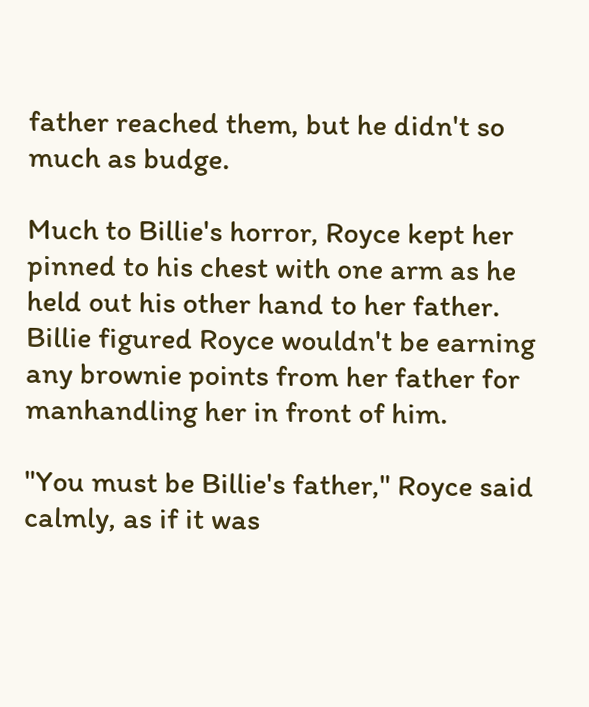father reached them, but he didn't so much as budge.

Much to Billie's horror, Royce kept her pinned to his chest with one arm as he held out his other hand to her father. Billie figured Royce wouldn't be earning any brownie points from her father for manhandling her in front of him.

"You must be Billie's father," Royce said calmly, as if it was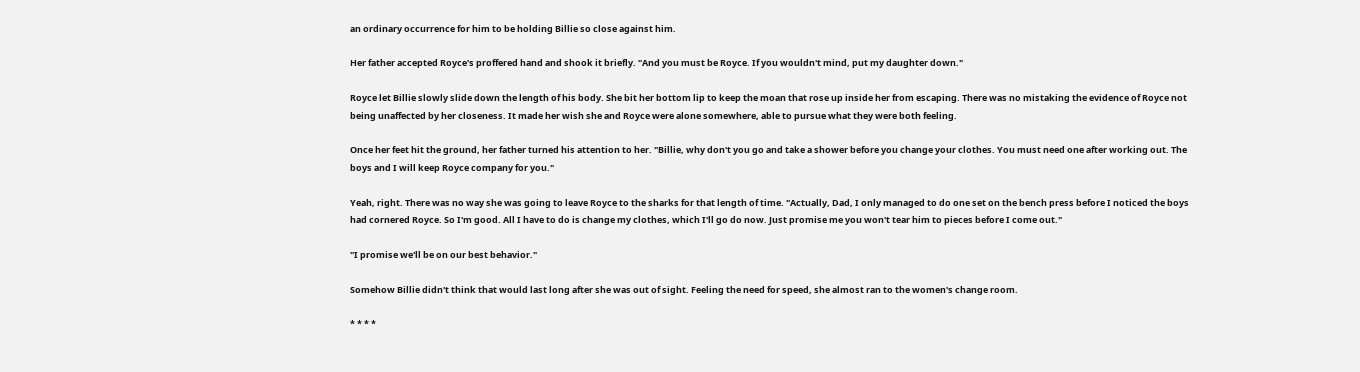an ordinary occurrence for him to be holding Billie so close against him.

Her father accepted Royce's proffered hand and shook it briefly. "And you must be Royce. If you wouldn't mind, put my daughter down."

Royce let Billie slowly slide down the length of his body. She bit her bottom lip to keep the moan that rose up inside her from escaping. There was no mistaking the evidence of Royce not being unaffected by her closeness. It made her wish she and Royce were alone somewhere, able to pursue what they were both feeling.

Once her feet hit the ground, her father turned his attention to her. "Billie, why don't you go and take a shower before you change your clothes. You must need one after working out. The boys and I will keep Royce company for you."

Yeah, right. There was no way she was going to leave Royce to the sharks for that length of time. "Actually, Dad, I only managed to do one set on the bench press before I noticed the boys had cornered Royce. So I'm good. All I have to do is change my clothes, which I'll go do now. Just promise me you won't tear him to pieces before I come out."

"I promise we'll be on our best behavior."

Somehow Billie didn't think that would last long after she was out of sight. Feeling the need for speed, she almost ran to the women's change room.

* * * *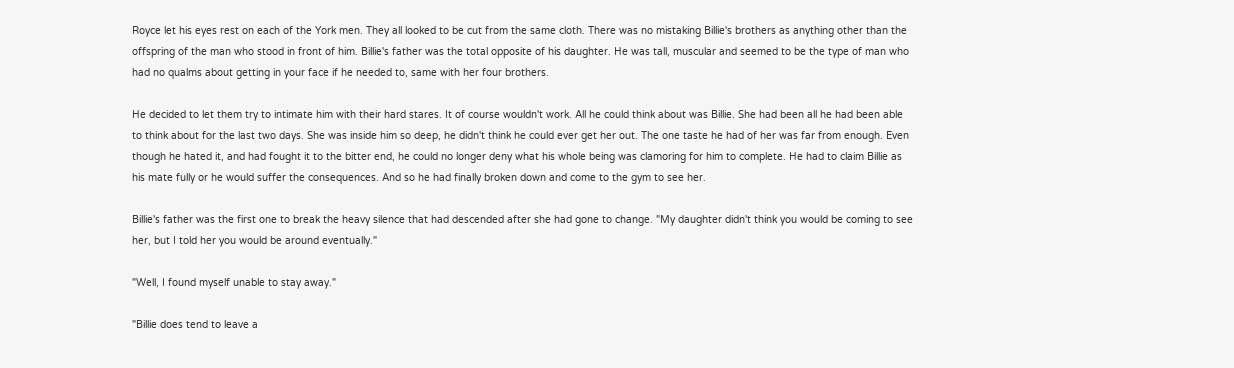Royce let his eyes rest on each of the York men. They all looked to be cut from the same cloth. There was no mistaking Billie's brothers as anything other than the offspring of the man who stood in front of him. Billie's father was the total opposite of his daughter. He was tall, muscular and seemed to be the type of man who had no qualms about getting in your face if he needed to, same with her four brothers.

He decided to let them try to intimate him with their hard stares. It of course wouldn't work. All he could think about was Billie. She had been all he had been able to think about for the last two days. She was inside him so deep, he didn't think he could ever get her out. The one taste he had of her was far from enough. Even though he hated it, and had fought it to the bitter end, he could no longer deny what his whole being was clamoring for him to complete. He had to claim Billie as his mate fully or he would suffer the consequences. And so he had finally broken down and come to the gym to see her.

Billie's father was the first one to break the heavy silence that had descended after she had gone to change. "My daughter didn't think you would be coming to see her, but I told her you would be around eventually."

"Well, I found myself unable to stay away."

"Billie does tend to leave a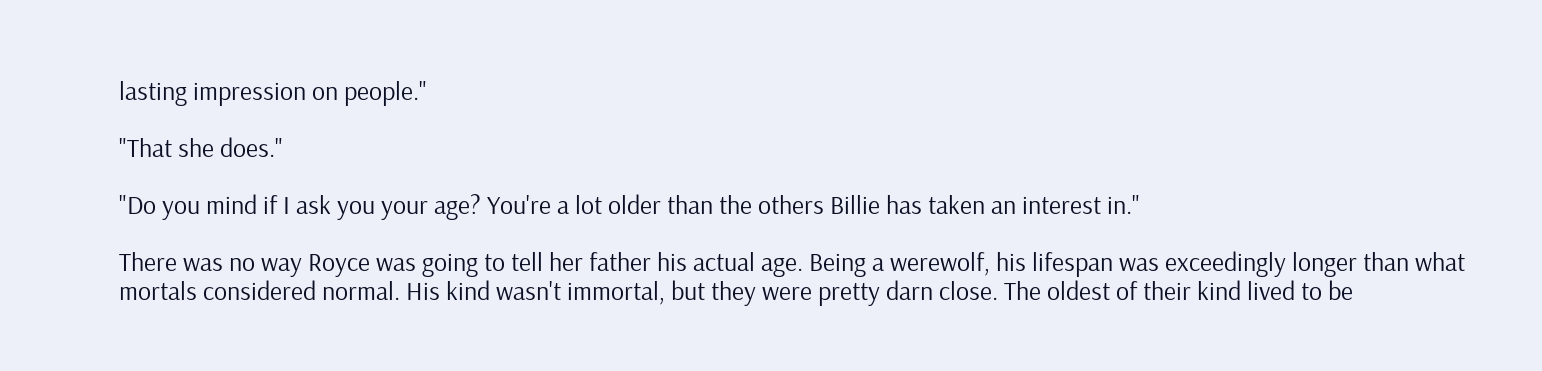lasting impression on people."

"That she does."

"Do you mind if I ask you your age? You're a lot older than the others Billie has taken an interest in."

There was no way Royce was going to tell her father his actual age. Being a werewolf, his lifespan was exceedingly longer than what mortals considered normal. His kind wasn't immortal, but they were pretty darn close. The oldest of their kind lived to be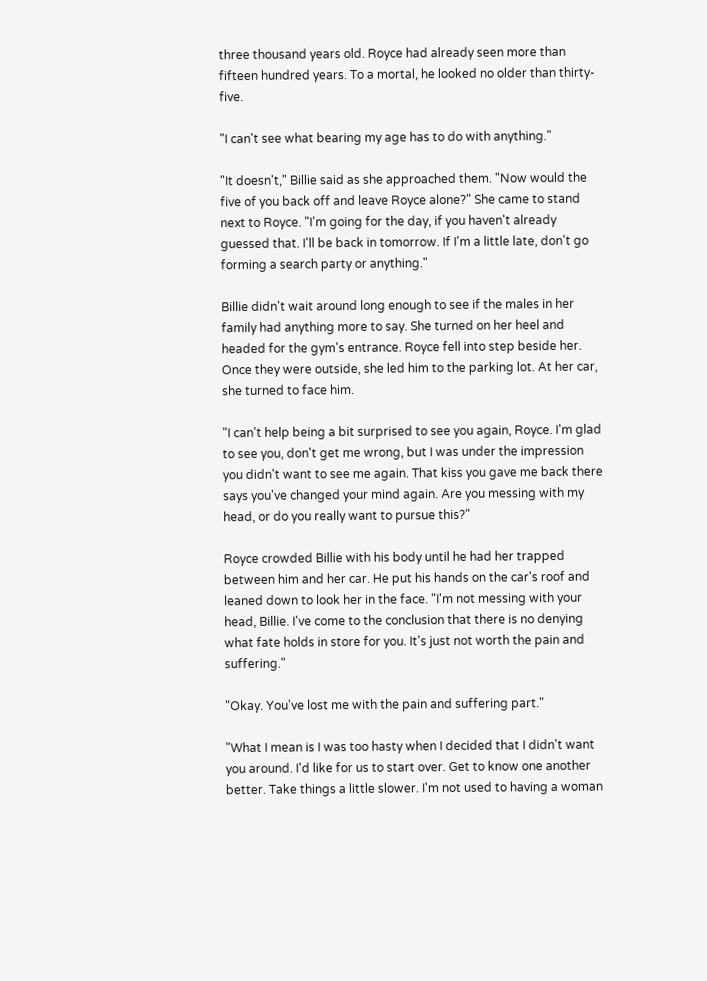three thousand years old. Royce had already seen more than fifteen hundred years. To a mortal, he looked no older than thirty-five.

"I can't see what bearing my age has to do with anything."

"It doesn't," Billie said as she approached them. "Now would the five of you back off and leave Royce alone?" She came to stand next to Royce. "I'm going for the day, if you haven't already guessed that. I'll be back in tomorrow. If I'm a little late, don't go forming a search party or anything."

Billie didn't wait around long enough to see if the males in her family had anything more to say. She turned on her heel and headed for the gym's entrance. Royce fell into step beside her. Once they were outside, she led him to the parking lot. At her car, she turned to face him.

"I can't help being a bit surprised to see you again, Royce. I'm glad to see you, don't get me wrong, but I was under the impression you didn't want to see me again. That kiss you gave me back there says you've changed your mind again. Are you messing with my head, or do you really want to pursue this?"

Royce crowded Billie with his body until he had her trapped between him and her car. He put his hands on the car's roof and leaned down to look her in the face. "I'm not messing with your head, Billie. I've come to the conclusion that there is no denying what fate holds in store for you. It's just not worth the pain and suffering."

"Okay. You've lost me with the pain and suffering part."

"What I mean is I was too hasty when I decided that I didn't want you around. I'd like for us to start over. Get to know one another better. Take things a little slower. I'm not used to having a woman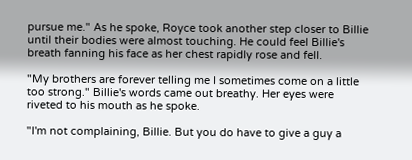pursue me." As he spoke, Royce took another step closer to Billie until their bodies were almost touching. He could feel Billie's breath fanning his face as her chest rapidly rose and fell.

"My brothers are forever telling me I sometimes come on a little too strong." Billie's words came out breathy. Her eyes were riveted to his mouth as he spoke.

"I'm not complaining, Billie. But you do have to give a guy a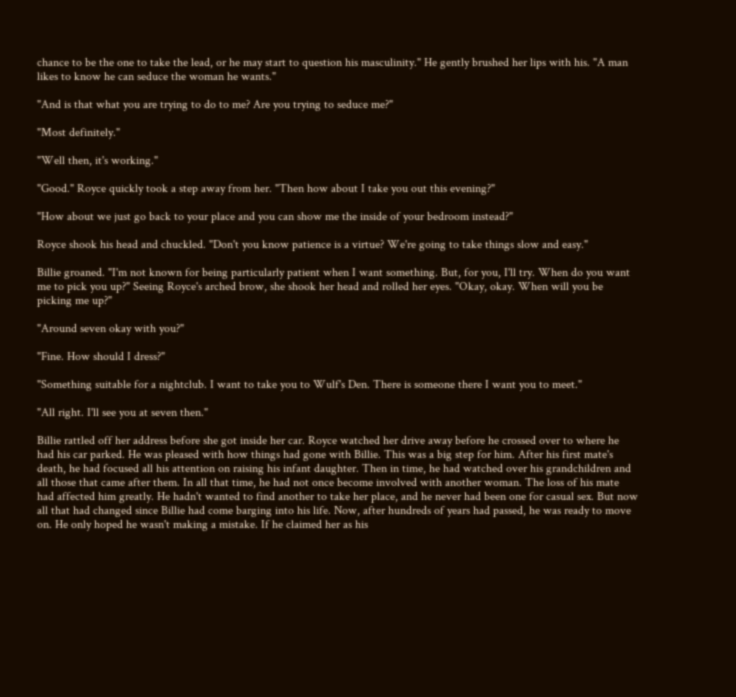chance to be the one to take the lead, or he may start to question his masculinity." He gently brushed her lips with his. "A man likes to know he can seduce the woman he wants."

"And is that what you are trying to do to me? Are you trying to seduce me?"

"Most definitely."

"Well then, it's working."

"Good." Royce quickly took a step away from her. "Then how about I take you out this evening?"

"How about we just go back to your place and you can show me the inside of your bedroom instead?"

Royce shook his head and chuckled. "Don't you know patience is a virtue? We're going to take things slow and easy."

Billie groaned. "I'm not known for being particularly patient when I want something. But, for you, I'll try. When do you want me to pick you up?" Seeing Royce's arched brow, she shook her head and rolled her eyes. "Okay, okay. When will you be picking me up?"

"Around seven okay with you?"

"Fine. How should I dress?"

"Something suitable for a nightclub. I want to take you to Wulf's Den. There is someone there I want you to meet."

"All right. I'll see you at seven then."

Billie rattled off her address before she got inside her car. Royce watched her drive away before he crossed over to where he had his car parked. He was pleased with how things had gone with Billie. This was a big step for him. After his first mate's death, he had focused all his attention on raising his infant daughter. Then in time, he had watched over his grandchildren and all those that came after them. In all that time, he had not once become involved with another woman. The loss of his mate had affected him greatly. He hadn't wanted to find another to take her place, and he never had been one for casual sex. But now all that had changed since Billie had come barging into his life. Now, after hundreds of years had passed, he was ready to move on. He only hoped he wasn't making a mistake. If he claimed her as his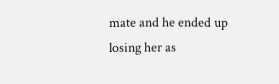mate and he ended up losing her as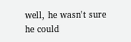well, he wasn't sure he could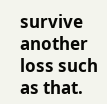survive another loss such as that.